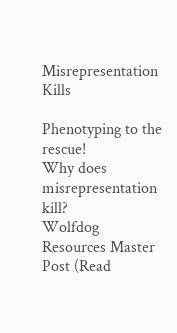Misrepresentation Kills

Phenotyping to the rescue!
Why does misrepresentation kill?
Wolfdog Resources Master Post (Read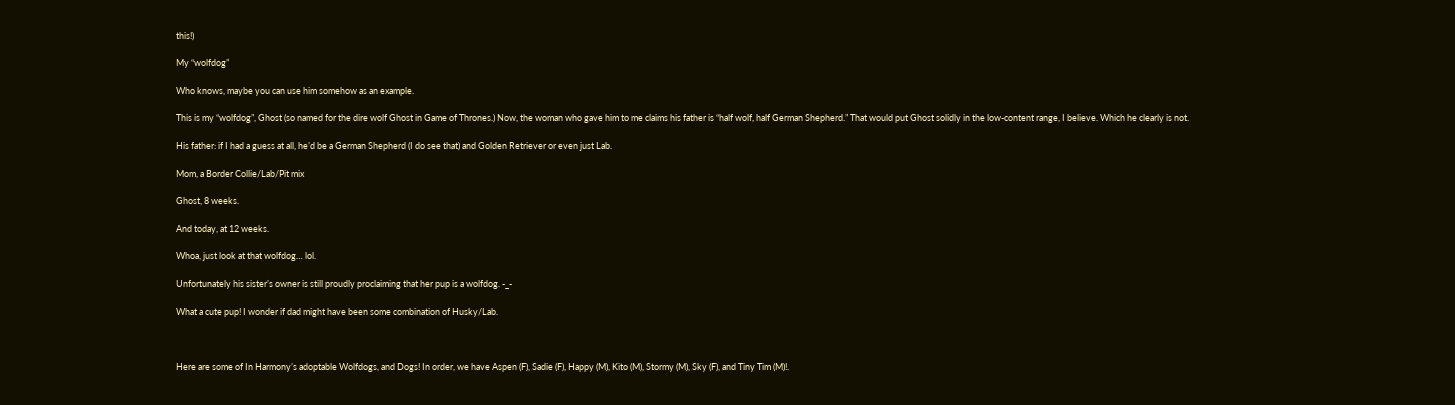this!)

My “wolfdog”

Who knows, maybe you can use him somehow as an example.

This is my “wolfdog”, Ghost (so named for the dire wolf Ghost in Game of Thrones.) Now, the woman who gave him to me claims his father is “half wolf, half German Shepherd.” That would put Ghost solidly in the low-content range, I believe. Which he clearly is not.

His father: if I had a guess at all, he’d be a German Shepherd (I do see that) and Golden Retriever or even just Lab.

Mom, a Border Collie/Lab/Pit mix

Ghost, 8 weeks.

And today, at 12 weeks.

Whoa, just look at that wolfdog… lol.

Unfortunately his sister’s owner is still proudly proclaiming that her pup is a wolfdog. -_-

What a cute pup! I wonder if dad might have been some combination of Husky/Lab.



Here are some of In Harmony’s adoptable Wolfdogs, and Dogs! In order, we have Aspen (F), Sadie (F), Happy (M), Kito (M), Stormy (M), Sky (F), and Tiny Tim (M)!.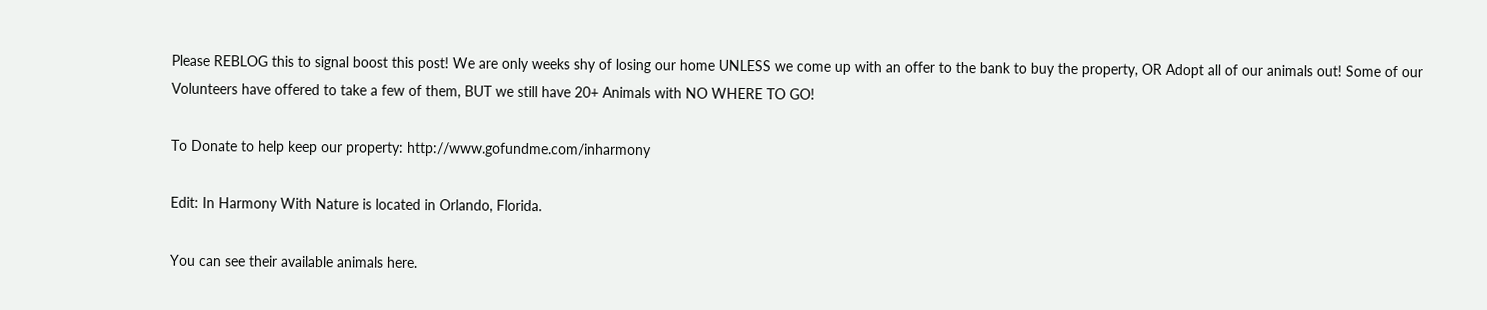Please REBLOG this to signal boost this post! We are only weeks shy of losing our home UNLESS we come up with an offer to the bank to buy the property, OR Adopt all of our animals out! Some of our Volunteers have offered to take a few of them, BUT we still have 20+ Animals with NO WHERE TO GO!

To Donate to help keep our property: http://www.gofundme.com/inharmony

Edit: In Harmony With Nature is located in Orlando, Florida.

You can see their available animals here.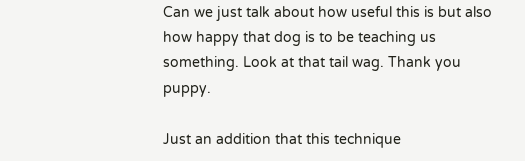Can we just talk about how useful this is but also how happy that dog is to be teaching us something. Look at that tail wag. Thank you puppy.

Just an addition that this technique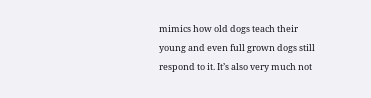mimics how old dogs teach their young and even full grown dogs still respond to it. It’s also very much not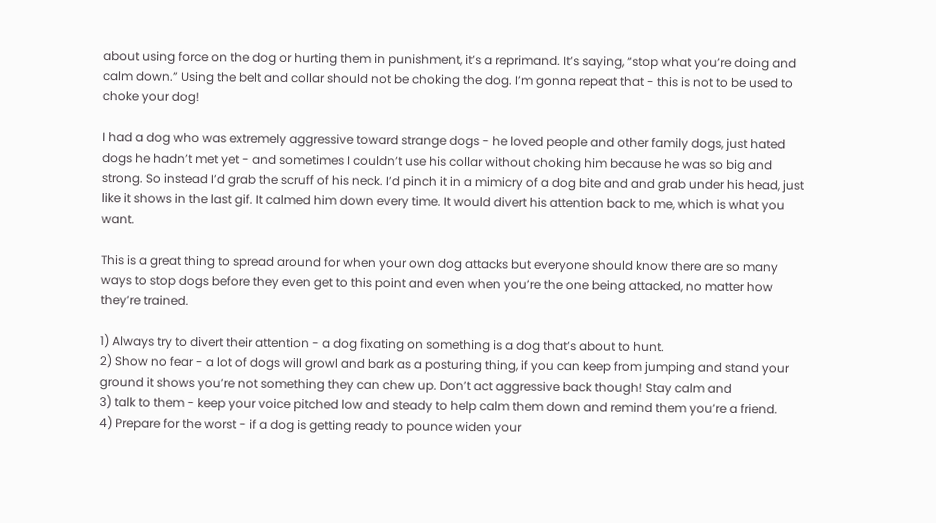about using force on the dog or hurting them in punishment, it’s a reprimand. It’s saying, “stop what you’re doing and calm down.” Using the belt and collar should not be choking the dog. I’m gonna repeat that - this is not to be used to choke your dog!

I had a dog who was extremely aggressive toward strange dogs - he loved people and other family dogs, just hated dogs he hadn’t met yet - and sometimes I couldn’t use his collar without choking him because he was so big and strong. So instead I’d grab the scruff of his neck. I’d pinch it in a mimicry of a dog bite and and grab under his head, just like it shows in the last gif. It calmed him down every time. It would divert his attention back to me, which is what you want.

This is a great thing to spread around for when your own dog attacks but everyone should know there are so many ways to stop dogs before they even get to this point and even when you’re the one being attacked, no matter how they’re trained.

1) Always try to divert their attention - a dog fixating on something is a dog that’s about to hunt.
2) Show no fear - a lot of dogs will growl and bark as a posturing thing, if you can keep from jumping and stand your ground it shows you’re not something they can chew up. Don’t act aggressive back though! Stay calm and
3) talk to them - keep your voice pitched low and steady to help calm them down and remind them you’re a friend.
4) Prepare for the worst - if a dog is getting ready to pounce widen your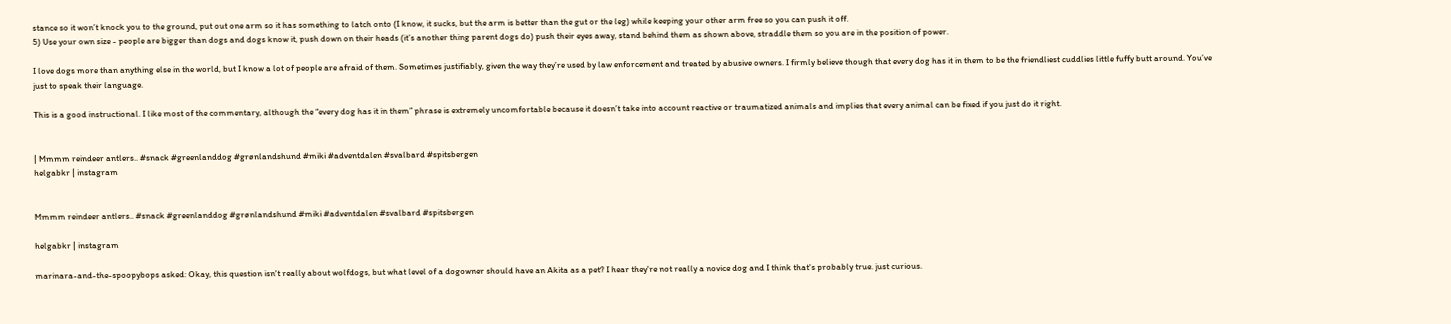stance so it won’t knock you to the ground, put out one arm so it has something to latch onto (I know, it sucks, but the arm is better than the gut or the leg) while keeping your other arm free so you can push it off.
5) Use your own size - people are bigger than dogs and dogs know it, push down on their heads (it’s another thing parent dogs do) push their eyes away, stand behind them as shown above, straddle them so you are in the position of power.

I love dogs more than anything else in the world, but I know a lot of people are afraid of them. Sometimes justifiably, given the way they’re used by law enforcement and treated by abusive owners. I firmly believe though that every dog has it in them to be the friendliest cuddlies little fuffy butt around. You’ve just to speak their language.

This is a good instructional. I like most of the commentary, although the “every dog has it in them” phrase is extremely uncomfortable because it doesn’t take into account reactive or traumatized animals and implies that every animal can be fixed if you just do it right.


| Mmmm reindeer antlers.. #snack #greenlanddog #grønlandshund #miki #adventdalen #svalbard #spitsbergen
helgabkr | instagram


Mmmm reindeer antlers.. #snack #greenlanddog #grønlandshund #miki #adventdalen #svalbard #spitsbergen

helgabkr | instagram

marinara-and-the-spoopybops asked: Okay, this question isn't really about wolfdogs, but what level of a dogowner should have an Akita as a pet? I hear they're not really a novice dog and I think that's probably true. just curious.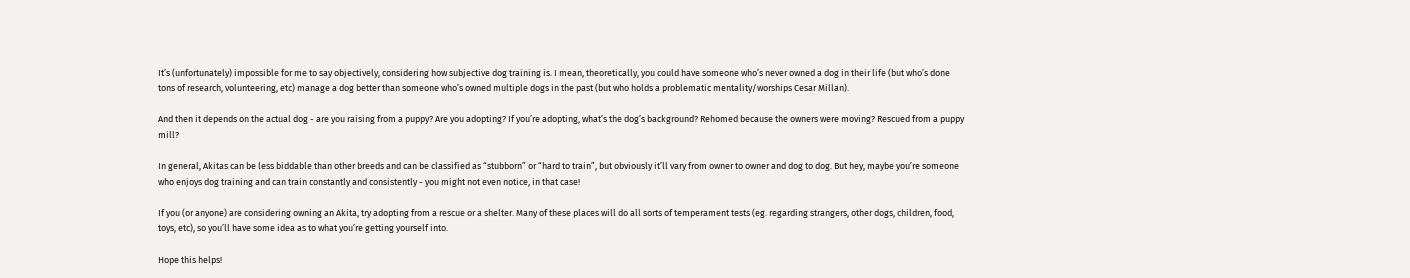It’s (unfortunately) impossible for me to say objectively, considering how subjective dog training is. I mean, theoretically, you could have someone who’s never owned a dog in their life (but who’s done tons of research, volunteering, etc) manage a dog better than someone who’s owned multiple dogs in the past (but who holds a problematic mentality/worships Cesar Millan).

And then it depends on the actual dog - are you raising from a puppy? Are you adopting? If you’re adopting, what’s the dog’s background? Rehomed because the owners were moving? Rescued from a puppy mill?

In general, Akitas can be less biddable than other breeds and can be classified as “stubborn” or “hard to train”, but obviously it’ll vary from owner to owner and dog to dog. But hey, maybe you’re someone who enjoys dog training and can train constantly and consistently - you might not even notice, in that case!

If you (or anyone) are considering owning an Akita, try adopting from a rescue or a shelter. Many of these places will do all sorts of temperament tests (eg. regarding strangers, other dogs, children, food, toys, etc), so you’ll have some idea as to what you’re getting yourself into.

Hope this helps!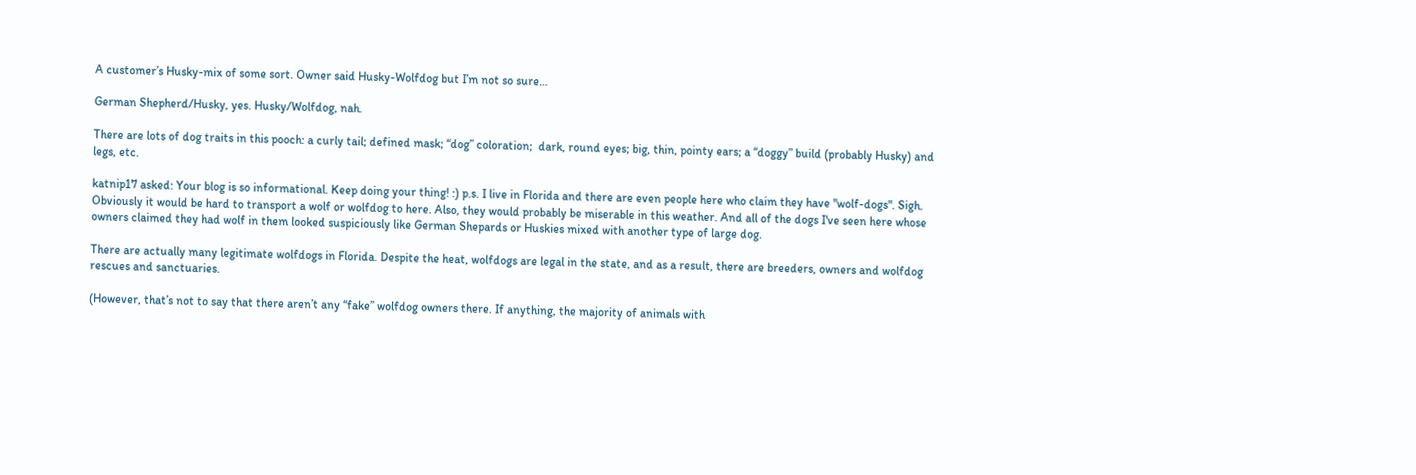A customer’s Husky-mix of some sort. Owner said Husky-Wolfdog but I’m not so sure…

German Shepherd/Husky, yes. Husky/Wolfdog, nah.

There are lots of dog traits in this pooch: a curly tail; defined mask; “dog” coloration;  dark, round eyes; big, thin, pointy ears; a “doggy” build (probably Husky) and legs, etc.

katnip17 asked: Your blog is so informational. Keep doing your thing! :) p.s. I live in Florida and there are even people here who claim they have "wolf-dogs". Sigh. Obviously it would be hard to transport a wolf or wolfdog to here. Also, they would probably be miserable in this weather. And all of the dogs I've seen here whose owners claimed they had wolf in them looked suspiciously like German Shepards or Huskies mixed with another type of large dog.

There are actually many legitimate wolfdogs in Florida. Despite the heat, wolfdogs are legal in the state, and as a result, there are breeders, owners and wolfdog rescues and sanctuaries.

(However, that’s not to say that there aren’t any “fake” wolfdog owners there. If anything, the majority of animals with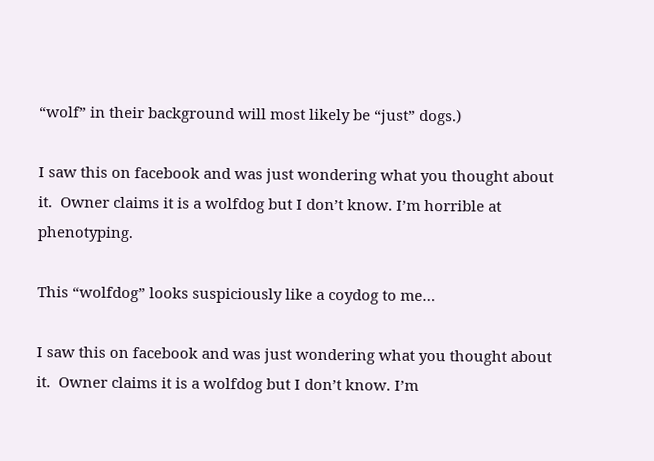“wolf” in their background will most likely be “just” dogs.)

I saw this on facebook and was just wondering what you thought about it.  Owner claims it is a wolfdog but I don’t know. I’m horrible at phenotyping.

This “wolfdog” looks suspiciously like a coydog to me…

I saw this on facebook and was just wondering what you thought about it.  Owner claims it is a wolfdog but I don’t know. I’m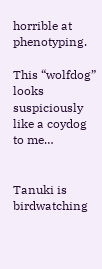horrible at phenotyping.

This “wolfdog” looks suspiciously like a coydog to me…


Tanuki is birdwatching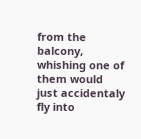from the balcony, whishing one of them would just accidentaly fly into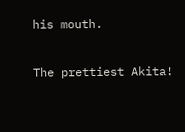his mouth.

The prettiest Akita!